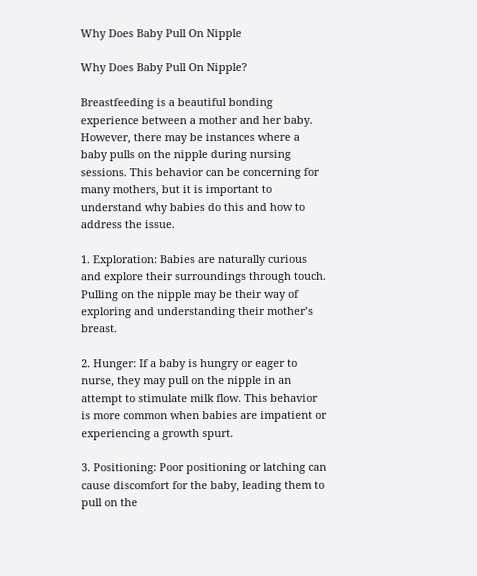Why Does Baby Pull On Nipple

Why Does Baby Pull On Nipple?

Breastfeeding is a beautiful bonding experience between a mother and her baby. However, there may be instances where a baby pulls on the nipple during nursing sessions. This behavior can be concerning for many mothers, but it is important to understand why babies do this and how to address the issue.

1. Exploration: Babies are naturally curious and explore their surroundings through touch. Pulling on the nipple may be their way of exploring and understanding their mother’s breast.

2. Hunger: If a baby is hungry or eager to nurse, they may pull on the nipple in an attempt to stimulate milk flow. This behavior is more common when babies are impatient or experiencing a growth spurt.

3. Positioning: Poor positioning or latching can cause discomfort for the baby, leading them to pull on the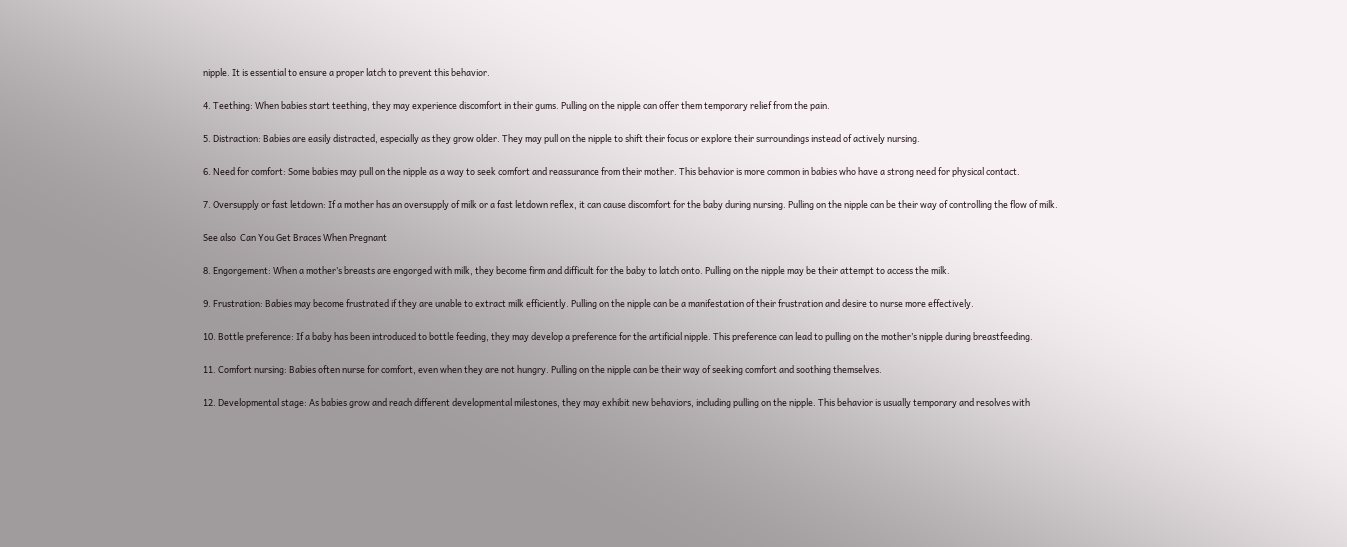nipple. It is essential to ensure a proper latch to prevent this behavior.

4. Teething: When babies start teething, they may experience discomfort in their gums. Pulling on the nipple can offer them temporary relief from the pain.

5. Distraction: Babies are easily distracted, especially as they grow older. They may pull on the nipple to shift their focus or explore their surroundings instead of actively nursing.

6. Need for comfort: Some babies may pull on the nipple as a way to seek comfort and reassurance from their mother. This behavior is more common in babies who have a strong need for physical contact.

7. Oversupply or fast letdown: If a mother has an oversupply of milk or a fast letdown reflex, it can cause discomfort for the baby during nursing. Pulling on the nipple can be their way of controlling the flow of milk.

See also  Can You Get Braces When Pregnant

8. Engorgement: When a mother’s breasts are engorged with milk, they become firm and difficult for the baby to latch onto. Pulling on the nipple may be their attempt to access the milk.

9. Frustration: Babies may become frustrated if they are unable to extract milk efficiently. Pulling on the nipple can be a manifestation of their frustration and desire to nurse more effectively.

10. Bottle preference: If a baby has been introduced to bottle feeding, they may develop a preference for the artificial nipple. This preference can lead to pulling on the mother’s nipple during breastfeeding.

11. Comfort nursing: Babies often nurse for comfort, even when they are not hungry. Pulling on the nipple can be their way of seeking comfort and soothing themselves.

12. Developmental stage: As babies grow and reach different developmental milestones, they may exhibit new behaviors, including pulling on the nipple. This behavior is usually temporary and resolves with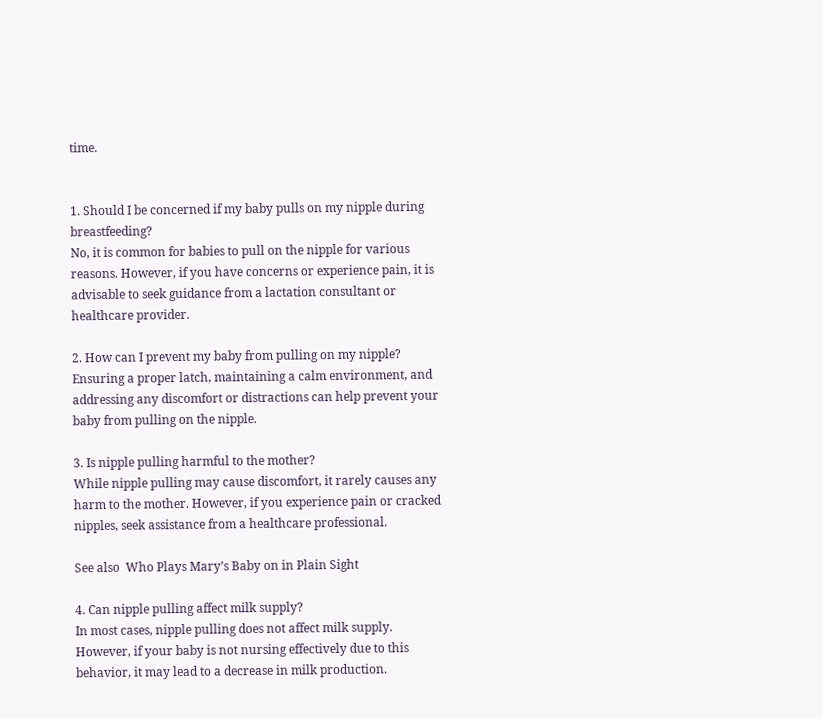time.


1. Should I be concerned if my baby pulls on my nipple during breastfeeding?
No, it is common for babies to pull on the nipple for various reasons. However, if you have concerns or experience pain, it is advisable to seek guidance from a lactation consultant or healthcare provider.

2. How can I prevent my baby from pulling on my nipple?
Ensuring a proper latch, maintaining a calm environment, and addressing any discomfort or distractions can help prevent your baby from pulling on the nipple.

3. Is nipple pulling harmful to the mother?
While nipple pulling may cause discomfort, it rarely causes any harm to the mother. However, if you experience pain or cracked nipples, seek assistance from a healthcare professional.

See also  Who Plays Mary’s Baby on in Plain Sight

4. Can nipple pulling affect milk supply?
In most cases, nipple pulling does not affect milk supply. However, if your baby is not nursing effectively due to this behavior, it may lead to a decrease in milk production.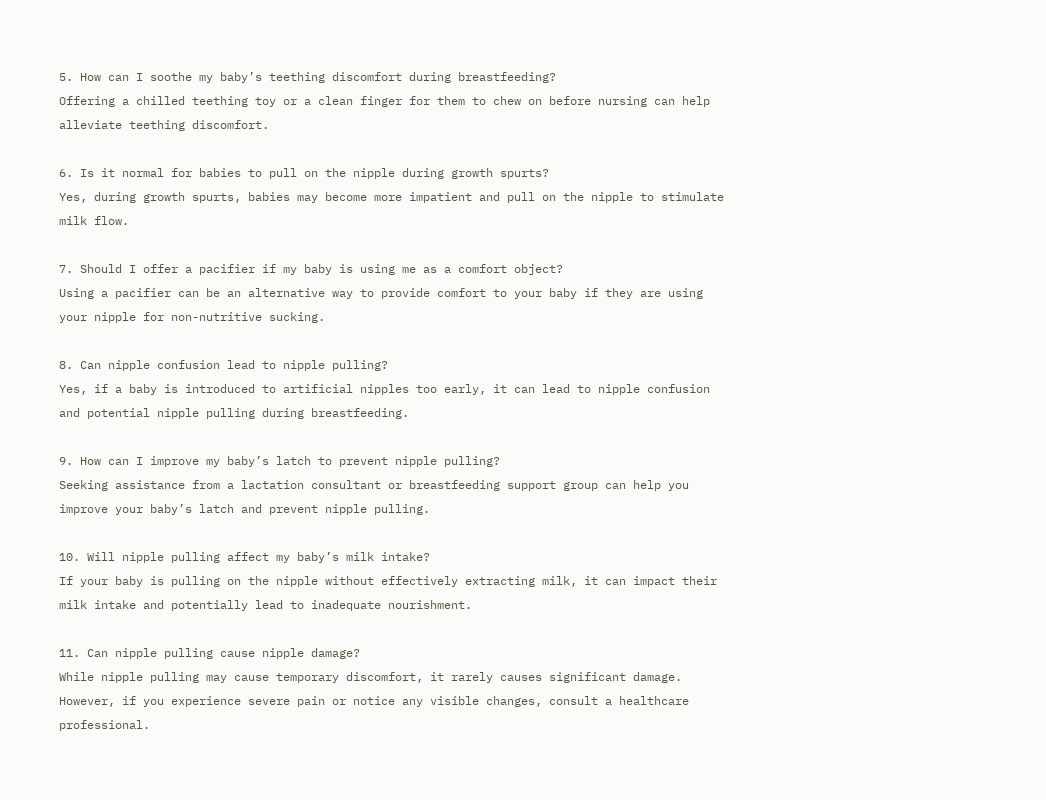5. How can I soothe my baby’s teething discomfort during breastfeeding?
Offering a chilled teething toy or a clean finger for them to chew on before nursing can help alleviate teething discomfort.

6. Is it normal for babies to pull on the nipple during growth spurts?
Yes, during growth spurts, babies may become more impatient and pull on the nipple to stimulate milk flow.

7. Should I offer a pacifier if my baby is using me as a comfort object?
Using a pacifier can be an alternative way to provide comfort to your baby if they are using your nipple for non-nutritive sucking.

8. Can nipple confusion lead to nipple pulling?
Yes, if a baby is introduced to artificial nipples too early, it can lead to nipple confusion and potential nipple pulling during breastfeeding.

9. How can I improve my baby’s latch to prevent nipple pulling?
Seeking assistance from a lactation consultant or breastfeeding support group can help you improve your baby’s latch and prevent nipple pulling.

10. Will nipple pulling affect my baby’s milk intake?
If your baby is pulling on the nipple without effectively extracting milk, it can impact their milk intake and potentially lead to inadequate nourishment.

11. Can nipple pulling cause nipple damage?
While nipple pulling may cause temporary discomfort, it rarely causes significant damage. However, if you experience severe pain or notice any visible changes, consult a healthcare professional.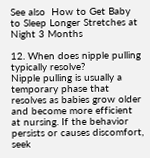See also  How to Get Baby to Sleep Longer Stretches at Night 3 Months

12. When does nipple pulling typically resolve?
Nipple pulling is usually a temporary phase that resolves as babies grow older and become more efficient at nursing. If the behavior persists or causes discomfort, seek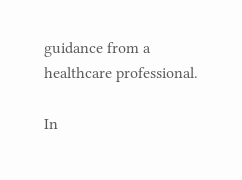guidance from a healthcare professional.

In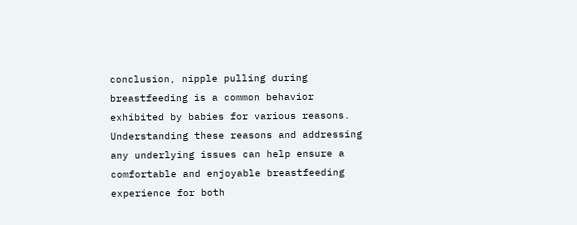conclusion, nipple pulling during breastfeeding is a common behavior exhibited by babies for various reasons. Understanding these reasons and addressing any underlying issues can help ensure a comfortable and enjoyable breastfeeding experience for both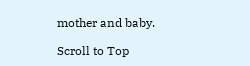mother and baby.

Scroll to Top